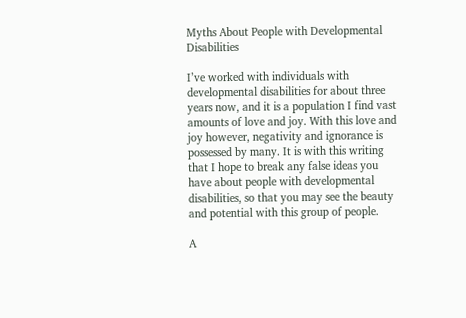Myths About People with Developmental Disabilities

I’ve worked with individuals with developmental disabilities for about three years now, and it is a population I find vast amounts of love and joy. With this love and joy however, negativity and ignorance is possessed by many. It is with this writing that I hope to break any false ideas you have about people with developmental disabilities, so that you may see the beauty and potential with this group of people.

A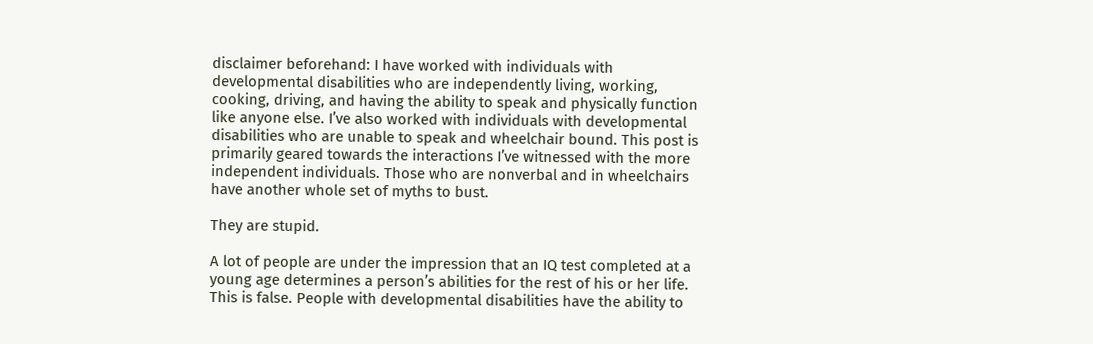disclaimer beforehand: I have worked with individuals with developmental disabilities who are independently living, working, cooking, driving, and having the ability to speak and physically function like anyone else. I’ve also worked with individuals with developmental disabilities who are unable to speak and wheelchair bound. This post is primarily geared towards the interactions I’ve witnessed with the more independent individuals. Those who are nonverbal and in wheelchairs have another whole set of myths to bust.

They are stupid.

A lot of people are under the impression that an IQ test completed at a young age determines a person’s abilities for the rest of his or her life. This is false. People with developmental disabilities have the ability to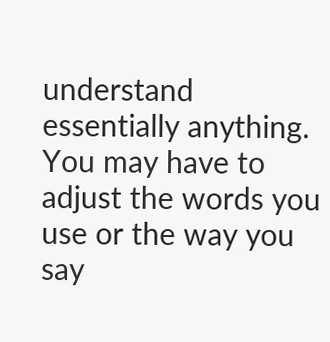understand essentially anything. You may have to adjust the words you use or the way you say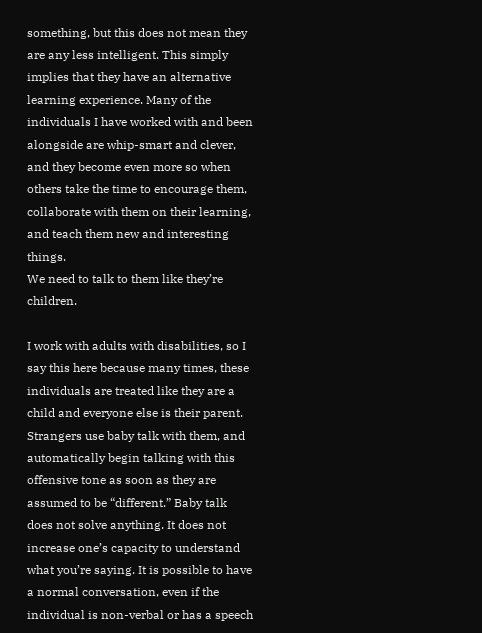something, but this does not mean they are any less intelligent. This simply implies that they have an alternative learning experience. Many of the individuals I have worked with and been alongside are whip-smart and clever, and they become even more so when others take the time to encourage them, collaborate with them on their learning, and teach them new and interesting things.
We need to talk to them like they’re children.

I work with adults with disabilities, so I say this here because many times, these individuals are treated like they are a child and everyone else is their parent. Strangers use baby talk with them, and automatically begin talking with this offensive tone as soon as they are assumed to be “different.” Baby talk does not solve anything. It does not increase one’s capacity to understand what you’re saying. It is possible to have a normal conversation, even if the individual is non-verbal or has a speech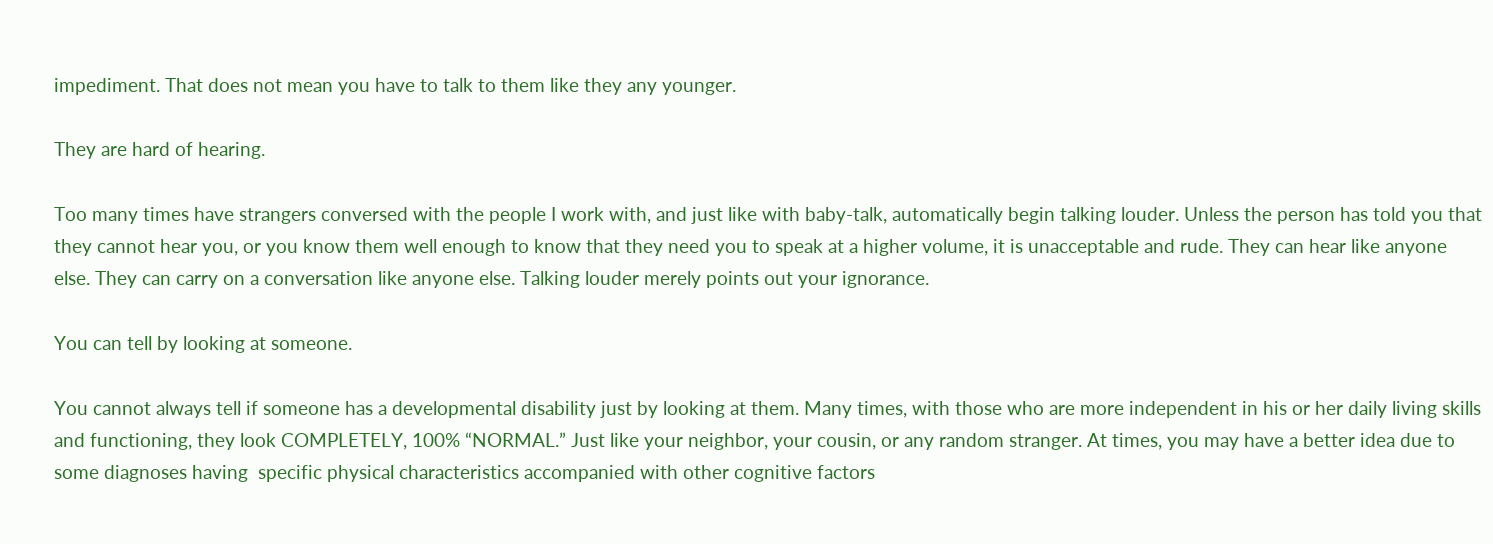impediment. That does not mean you have to talk to them like they any younger.

They are hard of hearing.

Too many times have strangers conversed with the people I work with, and just like with baby-talk, automatically begin talking louder. Unless the person has told you that they cannot hear you, or you know them well enough to know that they need you to speak at a higher volume, it is unacceptable and rude. They can hear like anyone else. They can carry on a conversation like anyone else. Talking louder merely points out your ignorance.

You can tell by looking at someone.

You cannot always tell if someone has a developmental disability just by looking at them. Many times, with those who are more independent in his or her daily living skills and functioning, they look COMPLETELY, 100% “NORMAL.” Just like your neighbor, your cousin, or any random stranger. At times, you may have a better idea due to some diagnoses having  specific physical characteristics accompanied with other cognitive factors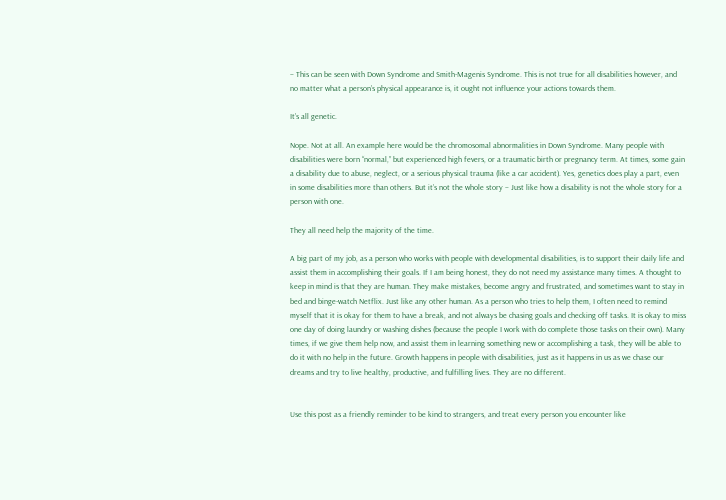– This can be seen with Down Syndrome and Smith-Magenis Syndrome. This is not true for all disabilities however, and no matter what a person’s physical appearance is, it ought not influence your actions towards them.

It’s all genetic.

Nope. Not at all. An example here would be the chromosomal abnormalities in Down Syndrome. Many people with disabilities were born “normal,” but experienced high fevers, or a traumatic birth or pregnancy term. At times, some gain a disability due to abuse, neglect, or a serious physical trauma (like a car accident). Yes, genetics does play a part, even in some disabilities more than others. But it’s not the whole story – Just like how a disability is not the whole story for a person with one.

They all need help the majority of the time.

A big part of my job, as a person who works with people with developmental disabilities, is to support their daily life and assist them in accomplishing their goals. If I am being honest, they do not need my assistance many times. A thought to keep in mind is that they are human. They make mistakes, become angry and frustrated, and sometimes want to stay in bed and binge-watch Netflix. Just like any other human. As a person who tries to help them, I often need to remind myself that it is okay for them to have a break, and not always be chasing goals and checking off tasks. It is okay to miss one day of doing laundry or washing dishes (because the people I work with do complete those tasks on their own). Many times, if we give them help now, and assist them in learning something new or accomplishing a task, they will be able to do it with no help in the future. Growth happens in people with disabilities, just as it happens in us as we chase our dreams and try to live healthy, productive, and fulfilling lives. They are no different.


Use this post as a friendly reminder to be kind to strangers, and treat every person you encounter like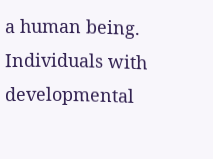a human being. Individuals with developmental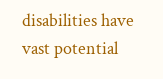disabilities have vast potential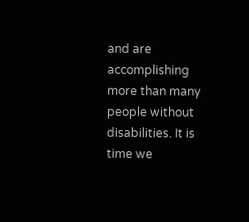and are accomplishing more than many people without disabilities. It is time we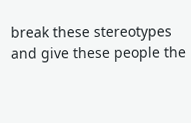break these stereotypes and give these people the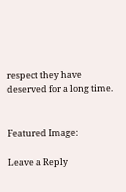respect they have deserved for a long time.


Featured Image:

Leave a Reply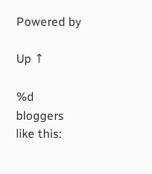Powered by

Up ↑

%d bloggers like this: